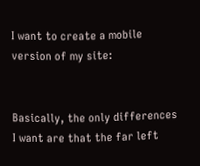I want to create a mobile version of my site:


Basically, the only differences I want are that the far left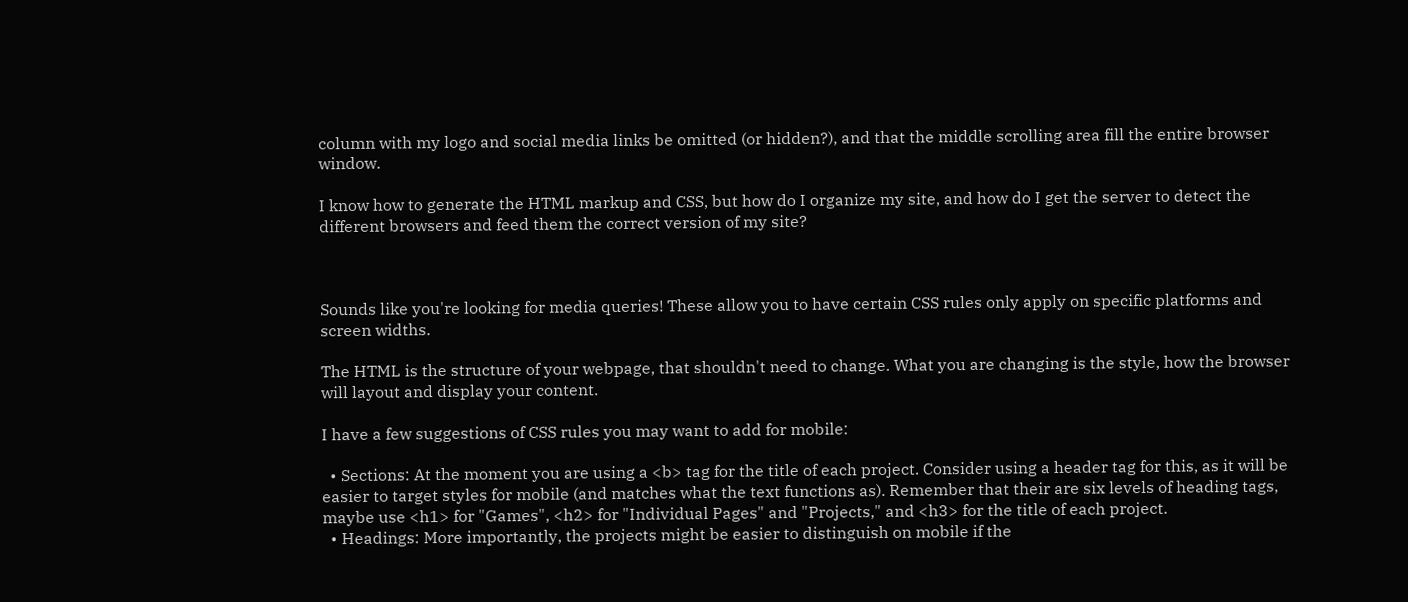column with my logo and social media links be omitted (or hidden?), and that the middle scrolling area fill the entire browser window.

I know how to generate the HTML markup and CSS, but how do I organize my site, and how do I get the server to detect the different browsers and feed them the correct version of my site?



Sounds like you're looking for media queries! These allow you to have certain CSS rules only apply on specific platforms and screen widths.

The HTML is the structure of your webpage, that shouldn't need to change. What you are changing is the style, how the browser will layout and display your content.

I have a few suggestions of CSS rules you may want to add for mobile:

  • Sections: At the moment you are using a <b> tag for the title of each project. Consider using a header tag for this, as it will be easier to target styles for mobile (and matches what the text functions as). Remember that their are six levels of heading tags, maybe use <h1> for "Games", <h2> for "Individual Pages" and "Projects," and <h3> for the title of each project.
  • Headings: More importantly, the projects might be easier to distinguish on mobile if the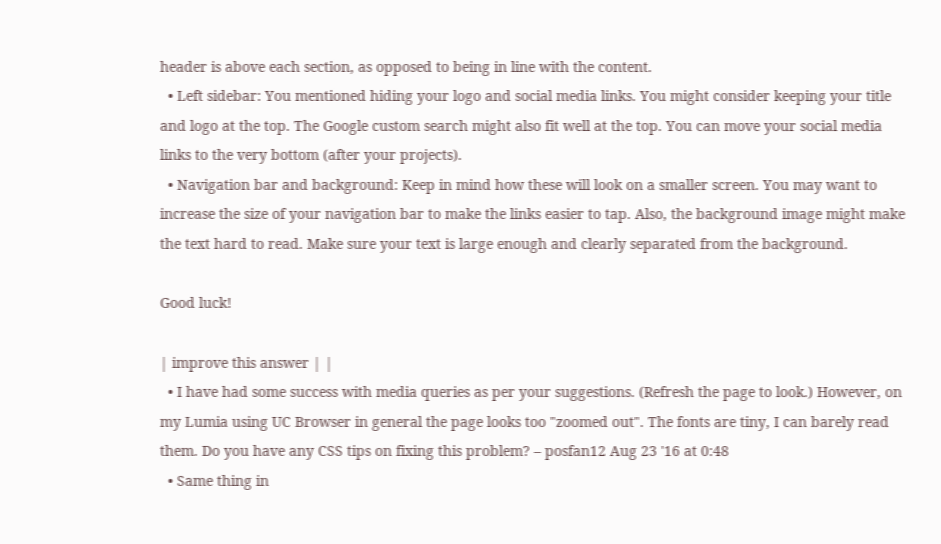header is above each section, as opposed to being in line with the content.
  • Left sidebar: You mentioned hiding your logo and social media links. You might consider keeping your title and logo at the top. The Google custom search might also fit well at the top. You can move your social media links to the very bottom (after your projects).
  • Navigation bar and background: Keep in mind how these will look on a smaller screen. You may want to increase the size of your navigation bar to make the links easier to tap. Also, the background image might make the text hard to read. Make sure your text is large enough and clearly separated from the background.

Good luck!

| improve this answer | |
  • I have had some success with media queries as per your suggestions. (Refresh the page to look.) However, on my Lumia using UC Browser in general the page looks too "zoomed out". The fonts are tiny, I can barely read them. Do you have any CSS tips on fixing this problem? – posfan12 Aug 23 '16 at 0:48
  • Same thing in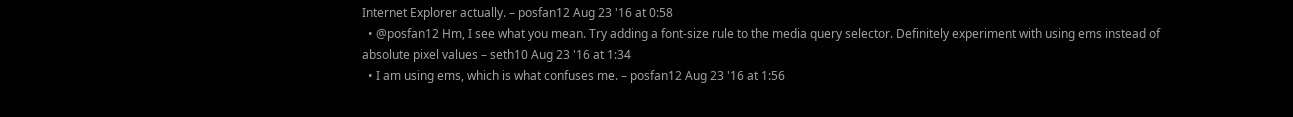Internet Explorer actually. – posfan12 Aug 23 '16 at 0:58
  • @posfan12 Hm, I see what you mean. Try adding a font-size rule to the media query selector. Definitely experiment with using ems instead of absolute pixel values – seth10 Aug 23 '16 at 1:34
  • I am using ems, which is what confuses me. – posfan12 Aug 23 '16 at 1:56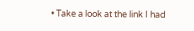• Take a look at the link I had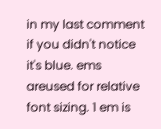in my last comment if you didn't notice it's blue. ems areused for relative font sizing. 1 em is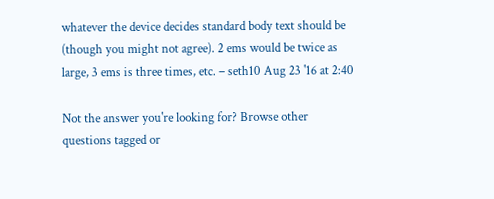whatever the device decides standard body text should be (though you might not agree). 2 ems would be twice as large, 3 ems is three times, etc. – seth10 Aug 23 '16 at 2:40

Not the answer you're looking for? Browse other questions tagged or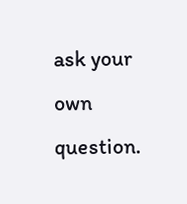ask your own question.